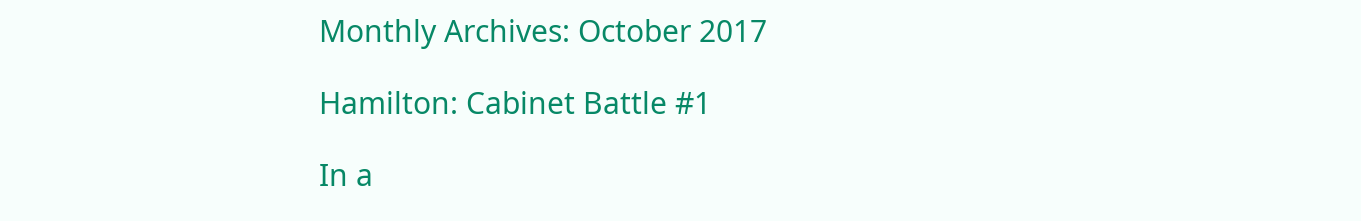Monthly Archives: October 2017

Hamilton: Cabinet Battle #1

In a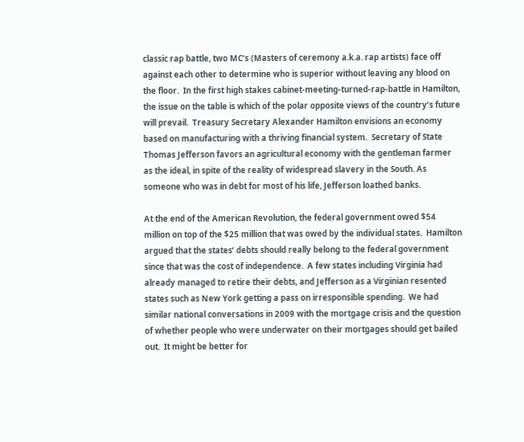classic rap battle, two MC’s (Masters of ceremony a.k.a. rap artists) face off against each other to determine who is superior without leaving any blood on the floor.  In the first high stakes cabinet-meeting-turned-rap-battle in Hamilton, the issue on the table is which of the polar opposite views of the country’s future will prevail.  Treasury Secretary Alexander Hamilton envisions an economy based on manufacturing with a thriving financial system.  Secretary of State Thomas Jefferson favors an agricultural economy with the gentleman farmer as the ideal, in spite of the reality of widespread slavery in the South. As someone who was in debt for most of his life, Jefferson loathed banks.

At the end of the American Revolution, the federal government owed $54 million on top of the $25 million that was owed by the individual states.  Hamilton argued that the states’ debts should really belong to the federal government since that was the cost of independence.  A few states including Virginia had already managed to retire their debts, and Jefferson as a Virginian resented states such as New York getting a pass on irresponsible spending.  We had similar national conversations in 2009 with the mortgage crisis and the question of whether people who were underwater on their mortgages should get bailed out.  It might be better for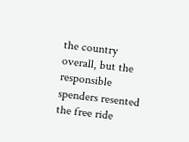the country overall, but the responsible spenders resented the free ride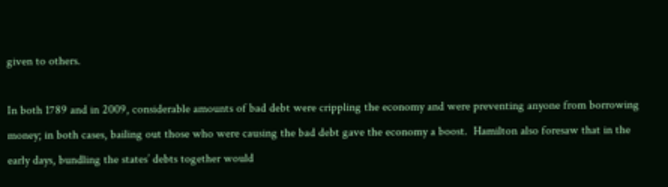given to others.

In both 1789 and in 2009, considerable amounts of bad debt were crippling the economy and were preventing anyone from borrowing money; in both cases, bailing out those who were causing the bad debt gave the economy a boost.  Hamilton also foresaw that in the early days, bundling the states’ debts together would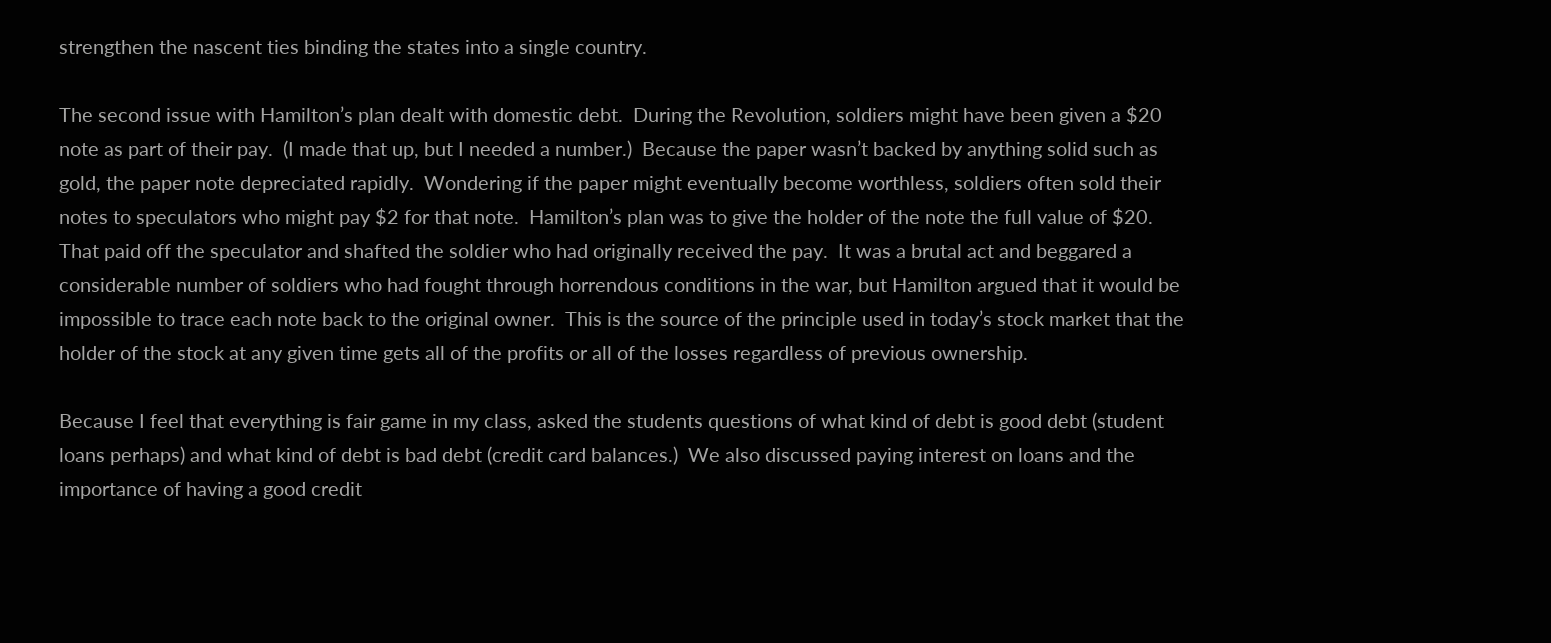strengthen the nascent ties binding the states into a single country.

The second issue with Hamilton’s plan dealt with domestic debt.  During the Revolution, soldiers might have been given a $20 note as part of their pay.  (I made that up, but I needed a number.)  Because the paper wasn’t backed by anything solid such as gold, the paper note depreciated rapidly.  Wondering if the paper might eventually become worthless, soldiers often sold their notes to speculators who might pay $2 for that note.  Hamilton’s plan was to give the holder of the note the full value of $20.  That paid off the speculator and shafted the soldier who had originally received the pay.  It was a brutal act and beggared a considerable number of soldiers who had fought through horrendous conditions in the war, but Hamilton argued that it would be impossible to trace each note back to the original owner.  This is the source of the principle used in today’s stock market that the holder of the stock at any given time gets all of the profits or all of the losses regardless of previous ownership.

Because I feel that everything is fair game in my class, asked the students questions of what kind of debt is good debt (student loans perhaps) and what kind of debt is bad debt (credit card balances.)  We also discussed paying interest on loans and the importance of having a good credit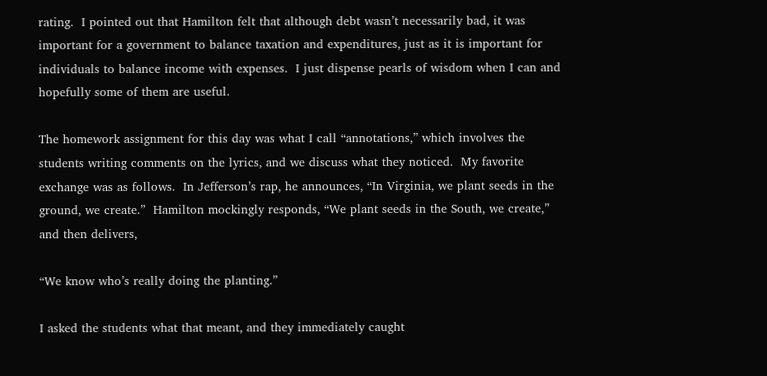rating.  I pointed out that Hamilton felt that although debt wasn’t necessarily bad, it was important for a government to balance taxation and expenditures, just as it is important for individuals to balance income with expenses.  I just dispense pearls of wisdom when I can and hopefully some of them are useful.

The homework assignment for this day was what I call “annotations,” which involves the students writing comments on the lyrics, and we discuss what they noticed.  My favorite exchange was as follows.  In Jefferson’s rap, he announces, “In Virginia, we plant seeds in the ground, we create.”  Hamilton mockingly responds, “We plant seeds in the South, we create,” and then delivers,

“We know who’s really doing the planting.”

I asked the students what that meant, and they immediately caught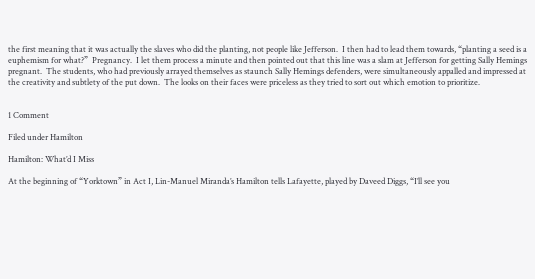the first meaning that it was actually the slaves who did the planting, not people like Jefferson.  I then had to lead them towards, “planting a seed is a euphemism for what?”  Pregnancy.  I let them process a minute and then pointed out that this line was a slam at Jefferson for getting Sally Hemings pregnant.  The students, who had previously arrayed themselves as staunch Sally Hemings defenders, were simultaneously appalled and impressed at the creativity and subtlety of the put down.  The looks on their faces were priceless as they tried to sort out which emotion to prioritize.


1 Comment

Filed under Hamilton

Hamilton: What’d I Miss

At the beginning of “Yorktown” in Act I, Lin-Manuel Miranda’s Hamilton tells Lafayette, played by Daveed Diggs, “I’ll see you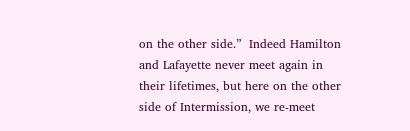on the other side.”  Indeed Hamilton and Lafayette never meet again in their lifetimes, but here on the other side of Intermission, we re-meet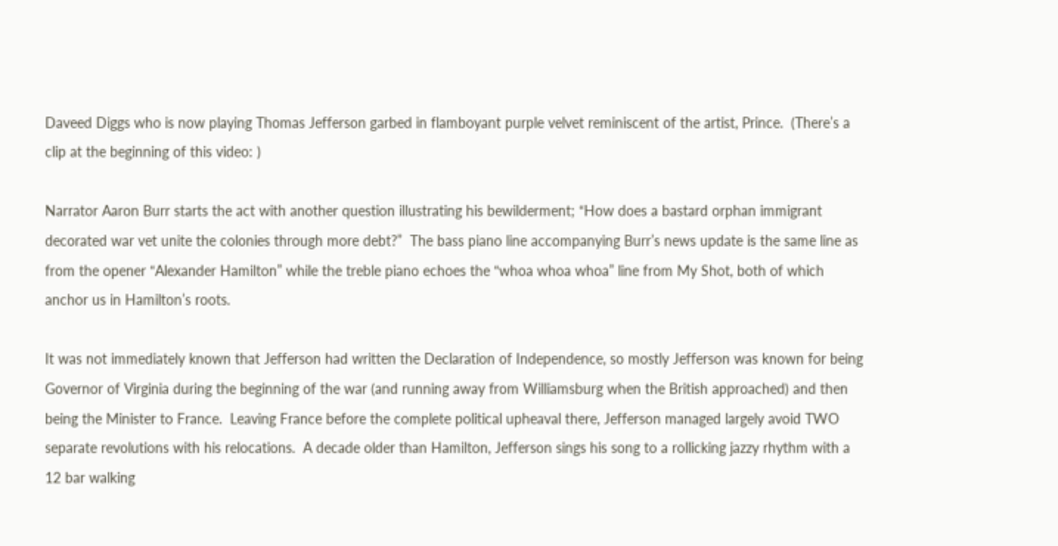Daveed Diggs who is now playing Thomas Jefferson garbed in flamboyant purple velvet reminiscent of the artist, Prince.  (There’s a clip at the beginning of this video: )

Narrator Aaron Burr starts the act with another question illustrating his bewilderment; “How does a bastard orphan immigrant decorated war vet unite the colonies through more debt?”  The bass piano line accompanying Burr’s news update is the same line as from the opener “Alexander Hamilton” while the treble piano echoes the “whoa whoa whoa” line from My Shot, both of which anchor us in Hamilton’s roots.

It was not immediately known that Jefferson had written the Declaration of Independence, so mostly Jefferson was known for being Governor of Virginia during the beginning of the war (and running away from Williamsburg when the British approached) and then being the Minister to France.  Leaving France before the complete political upheaval there, Jefferson managed largely avoid TWO separate revolutions with his relocations.  A decade older than Hamilton, Jefferson sings his song to a rollicking jazzy rhythm with a 12 bar walking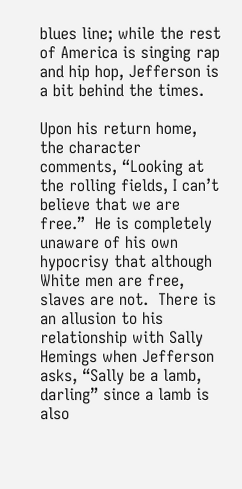blues line; while the rest of America is singing rap and hip hop, Jefferson is a bit behind the times.

Upon his return home, the character comments, “Looking at the rolling fields, I can’t believe that we are free.”  He is completely unaware of his own hypocrisy that although White men are free, slaves are not.  There is an allusion to his relationship with Sally Hemings when Jefferson asks, “Sally be a lamb, darling” since a lamb is also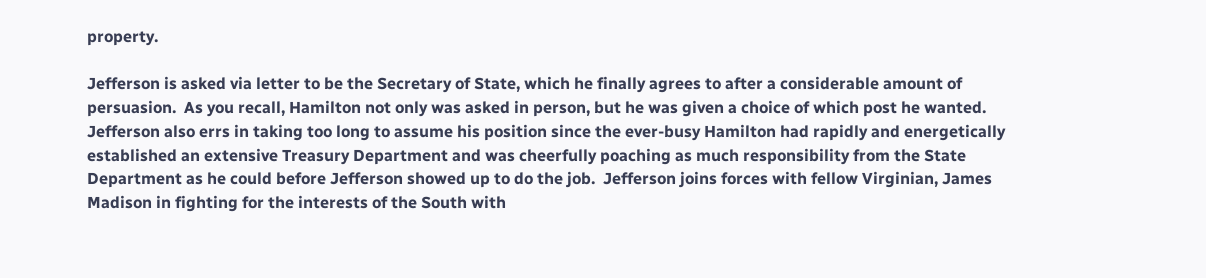property.

Jefferson is asked via letter to be the Secretary of State, which he finally agrees to after a considerable amount of persuasion.  As you recall, Hamilton not only was asked in person, but he was given a choice of which post he wanted.  Jefferson also errs in taking too long to assume his position since the ever-busy Hamilton had rapidly and energetically established an extensive Treasury Department and was cheerfully poaching as much responsibility from the State Department as he could before Jefferson showed up to do the job.  Jefferson joins forces with fellow Virginian, James Madison in fighting for the interests of the South with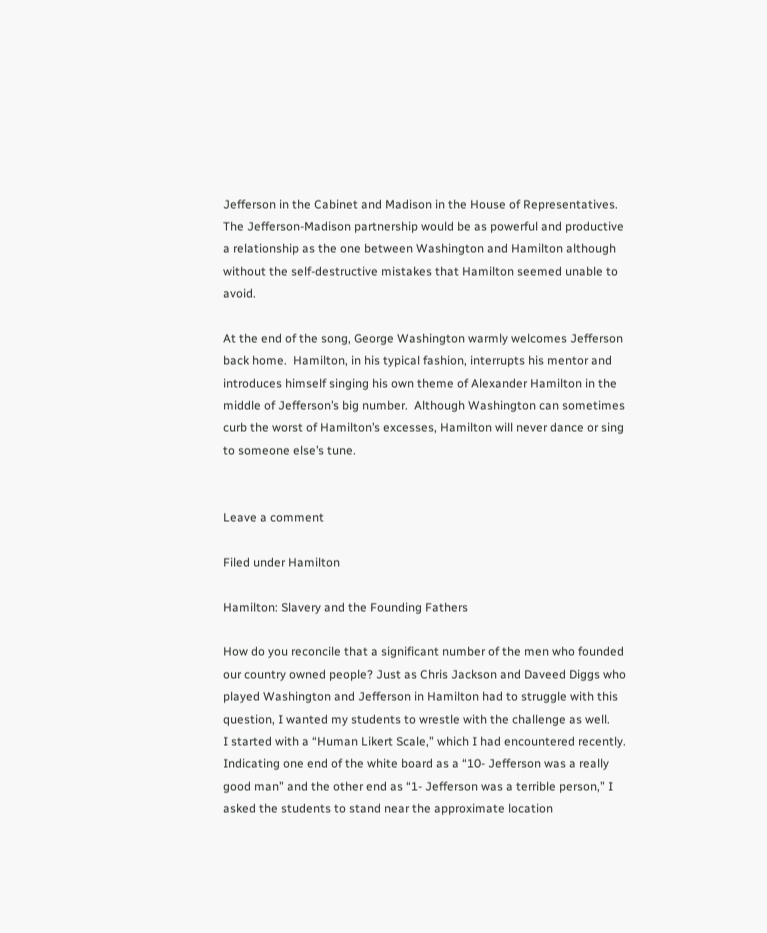Jefferson in the Cabinet and Madison in the House of Representatives.  The Jefferson-Madison partnership would be as powerful and productive a relationship as the one between Washington and Hamilton although without the self-destructive mistakes that Hamilton seemed unable to avoid.

At the end of the song, George Washington warmly welcomes Jefferson back home.  Hamilton, in his typical fashion, interrupts his mentor and introduces himself singing his own theme of Alexander Hamilton in the middle of Jefferson’s big number.  Although Washington can sometimes curb the worst of Hamilton’s excesses, Hamilton will never dance or sing to someone else’s tune.


Leave a comment

Filed under Hamilton

Hamilton: Slavery and the Founding Fathers

How do you reconcile that a significant number of the men who founded our country owned people? Just as Chris Jackson and Daveed Diggs who played Washington and Jefferson in Hamilton had to struggle with this question, I wanted my students to wrestle with the challenge as well.
I started with a “Human Likert Scale,” which I had encountered recently. Indicating one end of the white board as a “10- Jefferson was a really good man” and the other end as “1- Jefferson was a terrible person,” I asked the students to stand near the approximate location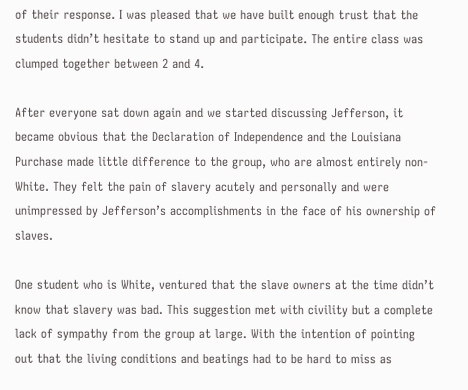of their response. I was pleased that we have built enough trust that the students didn’t hesitate to stand up and participate. The entire class was clumped together between 2 and 4.

After everyone sat down again and we started discussing Jefferson, it became obvious that the Declaration of Independence and the Louisiana Purchase made little difference to the group, who are almost entirely non-White. They felt the pain of slavery acutely and personally and were unimpressed by Jefferson’s accomplishments in the face of his ownership of slaves.

One student who is White, ventured that the slave owners at the time didn’t know that slavery was bad. This suggestion met with civility but a complete lack of sympathy from the group at large. With the intention of pointing out that the living conditions and beatings had to be hard to miss as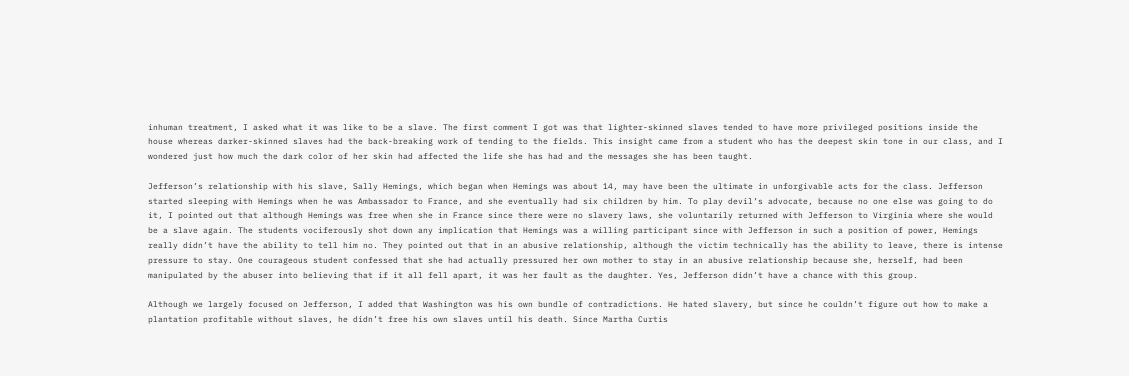inhuman treatment, I asked what it was like to be a slave. The first comment I got was that lighter-skinned slaves tended to have more privileged positions inside the house whereas darker-skinned slaves had the back-breaking work of tending to the fields. This insight came from a student who has the deepest skin tone in our class, and I wondered just how much the dark color of her skin had affected the life she has had and the messages she has been taught.

Jefferson’s relationship with his slave, Sally Hemings, which began when Hemings was about 14, may have been the ultimate in unforgivable acts for the class. Jefferson started sleeping with Hemings when he was Ambassador to France, and she eventually had six children by him. To play devil’s advocate, because no one else was going to do it, I pointed out that although Hemings was free when she in France since there were no slavery laws, she voluntarily returned with Jefferson to Virginia where she would be a slave again. The students vociferously shot down any implication that Hemings was a willing participant since with Jefferson in such a position of power, Hemings really didn’t have the ability to tell him no. They pointed out that in an abusive relationship, although the victim technically has the ability to leave, there is intense pressure to stay. One courageous student confessed that she had actually pressured her own mother to stay in an abusive relationship because she, herself, had been manipulated by the abuser into believing that if it all fell apart, it was her fault as the daughter. Yes, Jefferson didn’t have a chance with this group.

Although we largely focused on Jefferson, I added that Washington was his own bundle of contradictions. He hated slavery, but since he couldn’t figure out how to make a plantation profitable without slaves, he didn’t free his own slaves until his death. Since Martha Curtis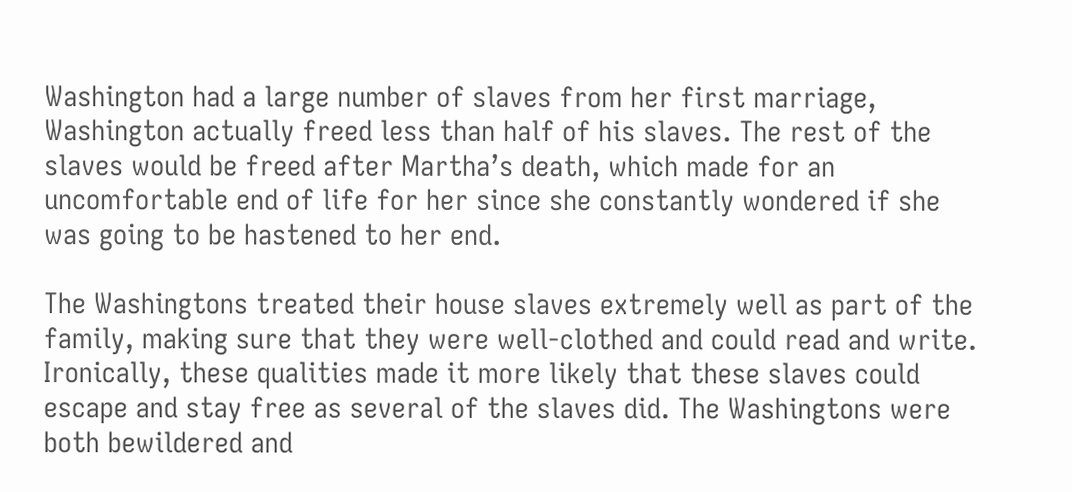Washington had a large number of slaves from her first marriage, Washington actually freed less than half of his slaves. The rest of the slaves would be freed after Martha’s death, which made for an uncomfortable end of life for her since she constantly wondered if she was going to be hastened to her end.

The Washingtons treated their house slaves extremely well as part of the family, making sure that they were well-clothed and could read and write. Ironically, these qualities made it more likely that these slaves could escape and stay free as several of the slaves did. The Washingtons were both bewildered and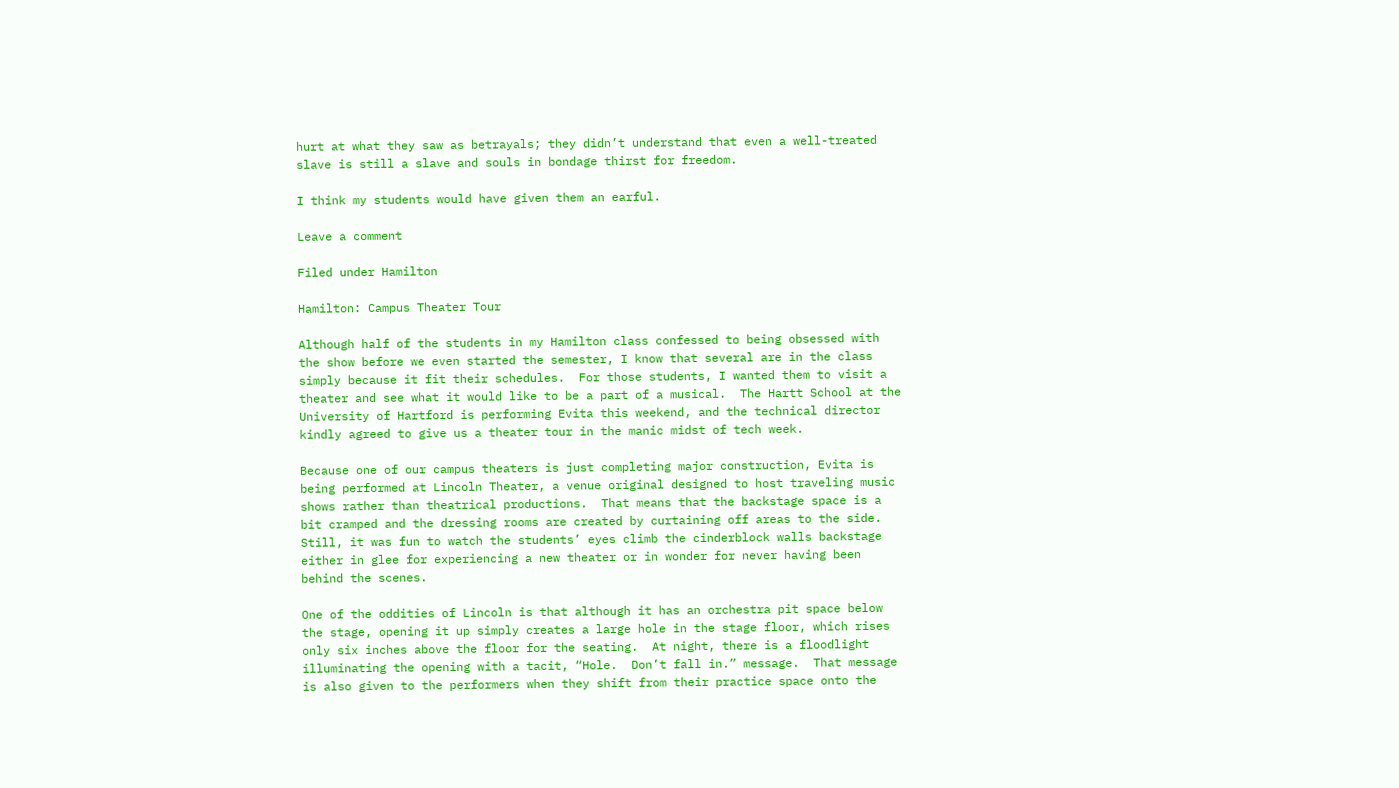hurt at what they saw as betrayals; they didn’t understand that even a well-treated slave is still a slave and souls in bondage thirst for freedom.

I think my students would have given them an earful.

Leave a comment

Filed under Hamilton

Hamilton: Campus Theater Tour

Although half of the students in my Hamilton class confessed to being obsessed with the show before we even started the semester, I know that several are in the class simply because it fit their schedules.  For those students, I wanted them to visit a theater and see what it would like to be a part of a musical.  The Hartt School at the University of Hartford is performing Evita this weekend, and the technical director kindly agreed to give us a theater tour in the manic midst of tech week.

Because one of our campus theaters is just completing major construction, Evita is being performed at Lincoln Theater, a venue original designed to host traveling music shows rather than theatrical productions.  That means that the backstage space is a bit cramped and the dressing rooms are created by curtaining off areas to the side.  Still, it was fun to watch the students’ eyes climb the cinderblock walls backstage either in glee for experiencing a new theater or in wonder for never having been behind the scenes.

One of the oddities of Lincoln is that although it has an orchestra pit space below the stage, opening it up simply creates a large hole in the stage floor, which rises only six inches above the floor for the seating.  At night, there is a floodlight illuminating the opening with a tacit, “Hole.  Don’t fall in.” message.  That message is also given to the performers when they shift from their practice space onto the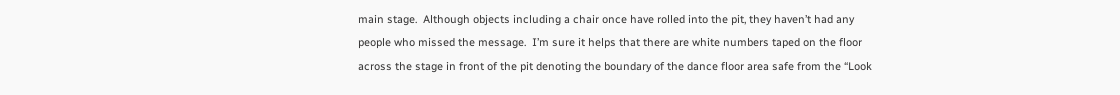main stage.  Although objects including a chair once have rolled into the pit, they haven’t had any people who missed the message.  I’m sure it helps that there are white numbers taped on the floor across the stage in front of the pit denoting the boundary of the dance floor area safe from the “Look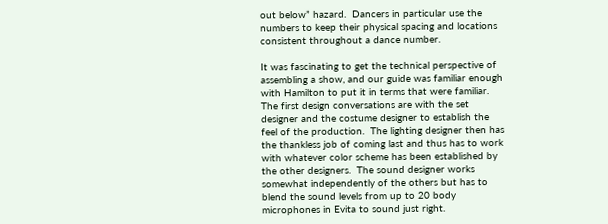out below” hazard.  Dancers in particular use the numbers to keep their physical spacing and locations consistent throughout a dance number.

It was fascinating to get the technical perspective of assembling a show, and our guide was familiar enough with Hamilton to put it in terms that were familiar.  The first design conversations are with the set designer and the costume designer to establish the feel of the production.  The lighting designer then has the thankless job of coming last and thus has to work with whatever color scheme has been established by the other designers.  The sound designer works somewhat independently of the others but has to blend the sound levels from up to 20 body microphones in Evita to sound just right.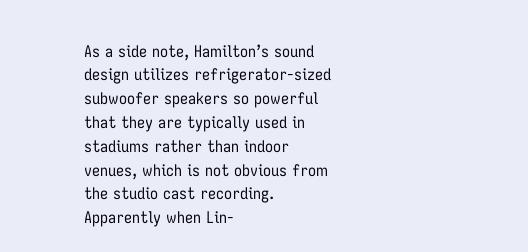As a side note, Hamilton’s sound design utilizes refrigerator-sized subwoofer speakers so powerful that they are typically used in stadiums rather than indoor venues, which is not obvious from the studio cast recording.  Apparently when Lin-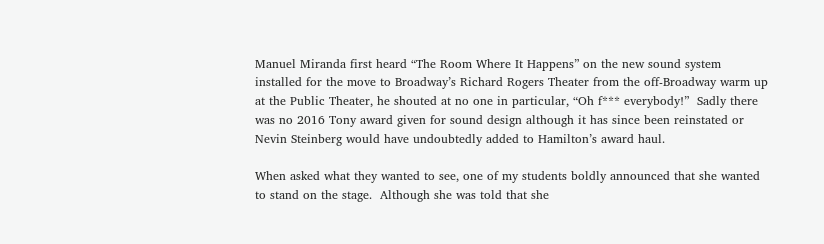Manuel Miranda first heard “The Room Where It Happens” on the new sound system installed for the move to Broadway’s Richard Rogers Theater from the off-Broadway warm up at the Public Theater, he shouted at no one in particular, “Oh f*** everybody!”  Sadly there was no 2016 Tony award given for sound design although it has since been reinstated or Nevin Steinberg would have undoubtedly added to Hamilton’s award haul.

When asked what they wanted to see, one of my students boldly announced that she wanted to stand on the stage.  Although she was told that she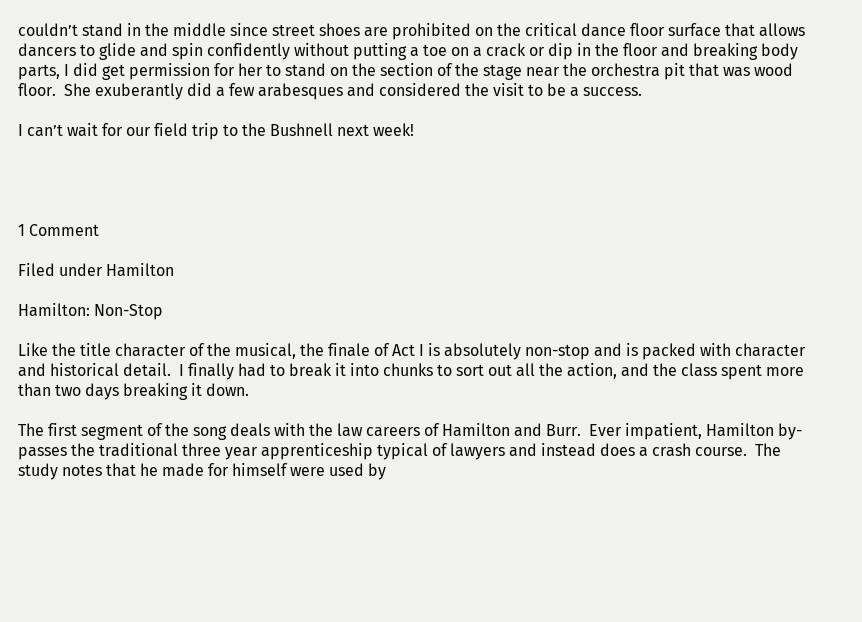couldn’t stand in the middle since street shoes are prohibited on the critical dance floor surface that allows dancers to glide and spin confidently without putting a toe on a crack or dip in the floor and breaking body parts, I did get permission for her to stand on the section of the stage near the orchestra pit that was wood floor.  She exuberantly did a few arabesques and considered the visit to be a success.

I can’t wait for our field trip to the Bushnell next week!




1 Comment

Filed under Hamilton

Hamilton: Non-Stop

Like the title character of the musical, the finale of Act I is absolutely non-stop and is packed with character and historical detail.  I finally had to break it into chunks to sort out all the action, and the class spent more than two days breaking it down.

The first segment of the song deals with the law careers of Hamilton and Burr.  Ever impatient, Hamilton by-passes the traditional three year apprenticeship typical of lawyers and instead does a crash course.  The study notes that he made for himself were used by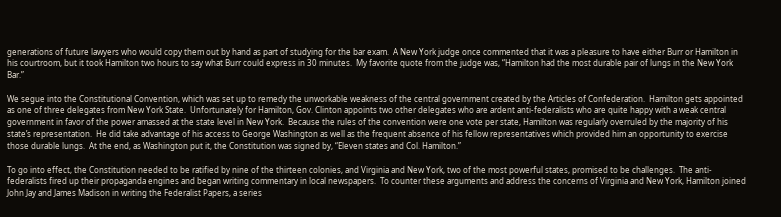generations of future lawyers who would copy them out by hand as part of studying for the bar exam.  A New York judge once commented that it was a pleasure to have either Burr or Hamilton in his courtroom, but it took Hamilton two hours to say what Burr could express in 30 minutes.  My favorite quote from the judge was, “Hamilton had the most durable pair of lungs in the New York Bar.”

We segue into the Constitutional Convention, which was set up to remedy the unworkable weakness of the central government created by the Articles of Confederation.  Hamilton gets appointed as one of three delegates from New York State.  Unfortunately for Hamilton, Gov. Clinton appoints two other delegates who are ardent anti-federalists who are quite happy with a weak central government in favor of the power amassed at the state level in New York.  Because the rules of the convention were one vote per state, Hamilton was regularly overruled by the majority of his state’s representation.  He did take advantage of his access to George Washington as well as the frequent absence of his fellow representatives which provided him an opportunity to exercise those durable lungs.  At the end, as Washington put it, the Constitution was signed by, “Eleven states and Col. Hamilton.”

To go into effect, the Constitution needed to be ratified by nine of the thirteen colonies, and Virginia and New York, two of the most powerful states, promised to be challenges.  The anti-federalists fired up their propaganda engines and began writing commentary in local newspapers.  To counter these arguments and address the concerns of Virginia and New York, Hamilton joined John Jay and James Madison in writing the Federalist Papers, a series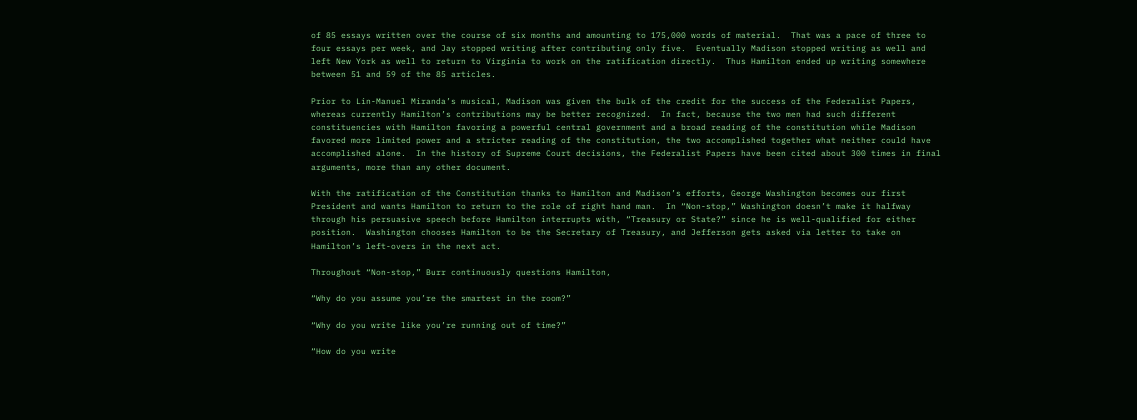of 85 essays written over the course of six months and amounting to 175,000 words of material.  That was a pace of three to four essays per week, and Jay stopped writing after contributing only five.  Eventually Madison stopped writing as well and left New York as well to return to Virginia to work on the ratification directly.  Thus Hamilton ended up writing somewhere between 51 and 59 of the 85 articles.

Prior to Lin-Manuel Miranda’s musical, Madison was given the bulk of the credit for the success of the Federalist Papers, whereas currently Hamilton’s contributions may be better recognized.  In fact, because the two men had such different constituencies with Hamilton favoring a powerful central government and a broad reading of the constitution while Madison favored more limited power and a stricter reading of the constitution, the two accomplished together what neither could have accomplished alone.  In the history of Supreme Court decisions, the Federalist Papers have been cited about 300 times in final arguments, more than any other document.

With the ratification of the Constitution thanks to Hamilton and Madison’s efforts, George Washington becomes our first President and wants Hamilton to return to the role of right hand man.  In “Non-stop,” Washington doesn’t make it halfway through his persuasive speech before Hamilton interrupts with, “Treasury or State?” since he is well-qualified for either position.  Washington chooses Hamilton to be the Secretary of Treasury, and Jefferson gets asked via letter to take on Hamilton’s left-overs in the next act.

Throughout “Non-stop,” Burr continuously questions Hamilton,

“Why do you assume you’re the smartest in the room?”

“Why do you write like you’re running out of time?”

“How do you write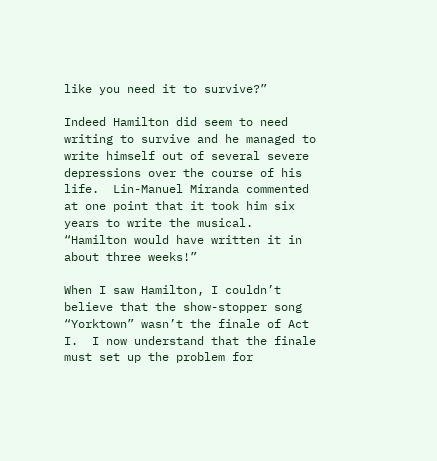like you need it to survive?”

Indeed Hamilton did seem to need writing to survive and he managed to write himself out of several severe depressions over the course of his life.  Lin-Manuel Miranda commented at one point that it took him six years to write the musical.  “Hamilton would have written it in about three weeks!”

When I saw Hamilton, I couldn’t believe that the show-stopper song “Yorktown” wasn’t the finale of Act I.  I now understand that the finale must set up the problem for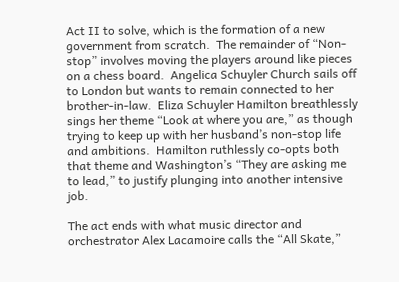Act II to solve, which is the formation of a new government from scratch.  The remainder of “Non-stop” involves moving the players around like pieces on a chess board.  Angelica Schuyler Church sails off to London but wants to remain connected to her brother-in-law.  Eliza Schuyler Hamilton breathlessly sings her theme “Look at where you are,” as though trying to keep up with her husband’s non-stop life and ambitions.  Hamilton ruthlessly co-opts both that theme and Washington’s “They are asking me to lead,” to justify plunging into another intensive job.

The act ends with what music director and orchestrator Alex Lacamoire calls the “All Skate,”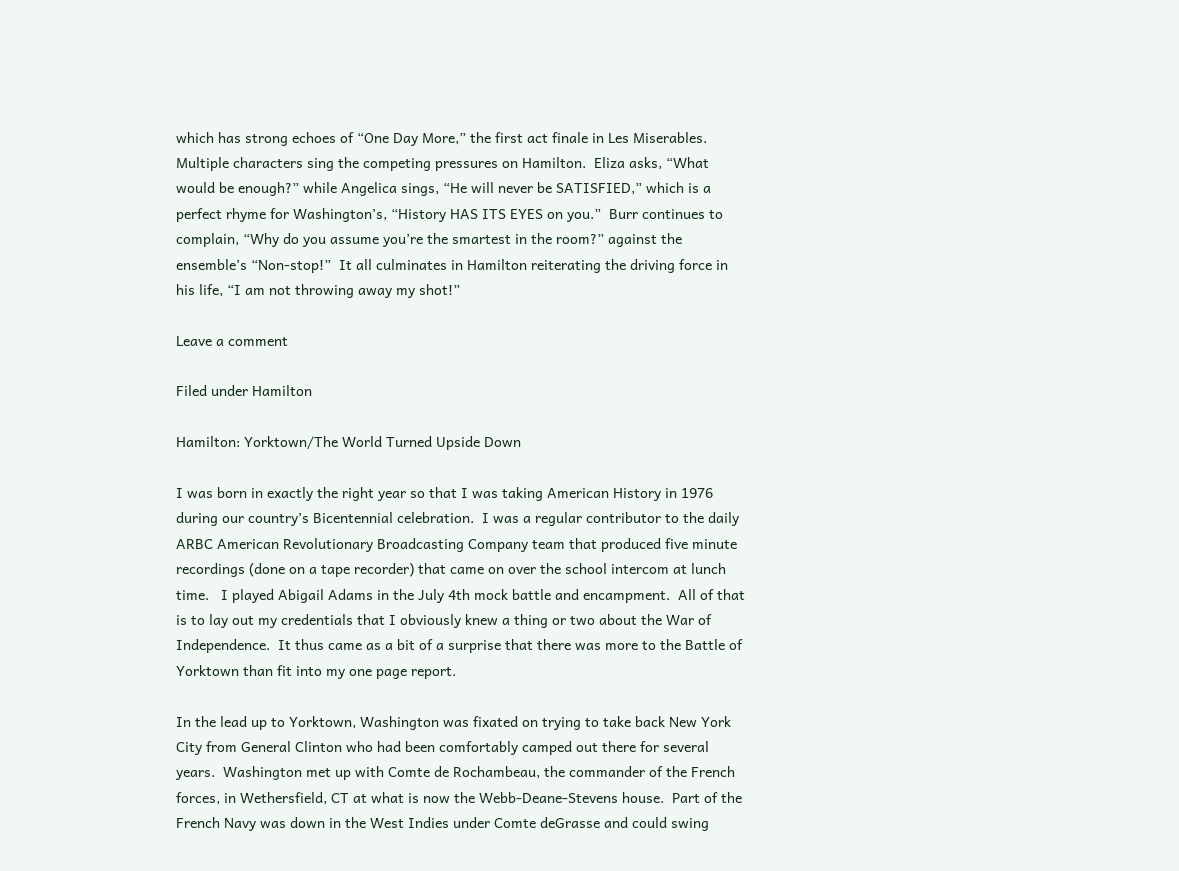which has strong echoes of “One Day More,” the first act finale in Les Miserables.  Multiple characters sing the competing pressures on Hamilton.  Eliza asks, “What would be enough?” while Angelica sings, “He will never be SATISFIED,” which is a perfect rhyme for Washington’s, “History HAS ITS EYES on you.”  Burr continues to complain, “Why do you assume you’re the smartest in the room?” against the ensemble’s “Non-stop!”  It all culminates in Hamilton reiterating the driving force in his life, “I am not throwing away my shot!”

Leave a comment

Filed under Hamilton

Hamilton: Yorktown/The World Turned Upside Down

I was born in exactly the right year so that I was taking American History in 1976 during our country’s Bicentennial celebration.  I was a regular contributor to the daily ARBC American Revolutionary Broadcasting Company team that produced five minute recordings (done on a tape recorder) that came on over the school intercom at lunch time.   I played Abigail Adams in the July 4th mock battle and encampment.  All of that is to lay out my credentials that I obviously knew a thing or two about the War of Independence.  It thus came as a bit of a surprise that there was more to the Battle of Yorktown than fit into my one page report.

In the lead up to Yorktown, Washington was fixated on trying to take back New York City from General Clinton who had been comfortably camped out there for several years.  Washington met up with Comte de Rochambeau, the commander of the French forces, in Wethersfield, CT at what is now the Webb-Deane-Stevens house.  Part of the French Navy was down in the West Indies under Comte deGrasse and could swing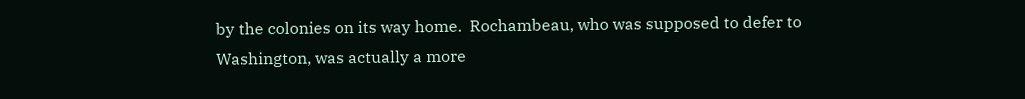by the colonies on its way home.  Rochambeau, who was supposed to defer to Washington, was actually a more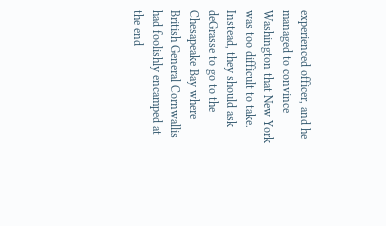experienced officer, and he managed to convince Washington that New York was too difficult to take.  Instead, they should ask deGrasse to go to the Chesapeake Bay where British General Cornwallis had foolishly encamped at the end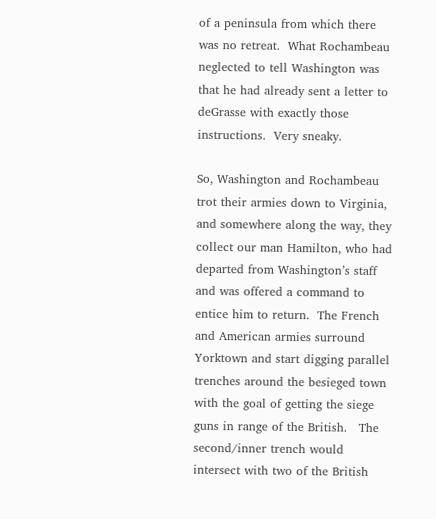of a peninsula from which there was no retreat.  What Rochambeau neglected to tell Washington was that he had already sent a letter to deGrasse with exactly those instructions.  Very sneaky.

So, Washington and Rochambeau trot their armies down to Virginia, and somewhere along the way, they collect our man Hamilton, who had departed from Washington’s staff and was offered a command to entice him to return.  The French and American armies surround Yorktown and start digging parallel trenches around the besieged town with the goal of getting the siege guns in range of the British.   The second/inner trench would intersect with two of the British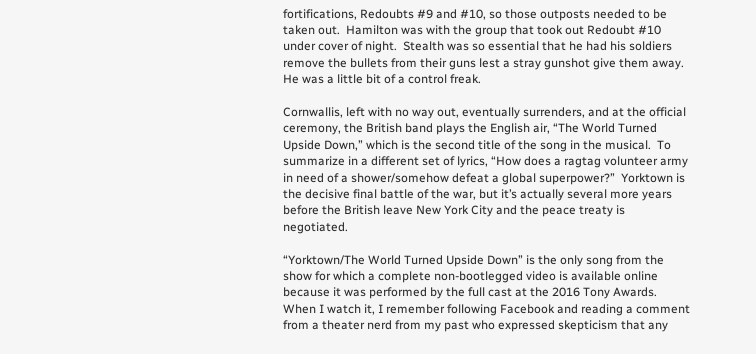fortifications, Redoubts #9 and #10, so those outposts needed to be taken out.  Hamilton was with the group that took out Redoubt #10 under cover of night.  Stealth was so essential that he had his soldiers remove the bullets from their guns lest a stray gunshot give them away.  He was a little bit of a control freak.

Cornwallis, left with no way out, eventually surrenders, and at the official ceremony, the British band plays the English air, “The World Turned Upside Down,” which is the second title of the song in the musical.  To summarize in a different set of lyrics, “How does a ragtag volunteer army in need of a shower/somehow defeat a global superpower?”  Yorktown is the decisive final battle of the war, but it’s actually several more years before the British leave New York City and the peace treaty is negotiated.

“Yorktown/The World Turned Upside Down” is the only song from the show for which a complete non-bootlegged video is available online because it was performed by the full cast at the 2016 Tony Awards. When I watch it, I remember following Facebook and reading a comment from a theater nerd from my past who expressed skepticism that any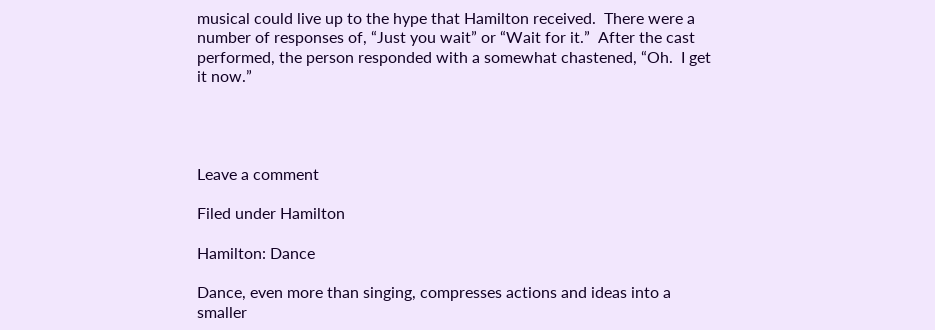musical could live up to the hype that Hamilton received.  There were a number of responses of, “Just you wait” or “Wait for it.”  After the cast performed, the person responded with a somewhat chastened, “Oh.  I get it now.”




Leave a comment

Filed under Hamilton

Hamilton: Dance

Dance, even more than singing, compresses actions and ideas into a smaller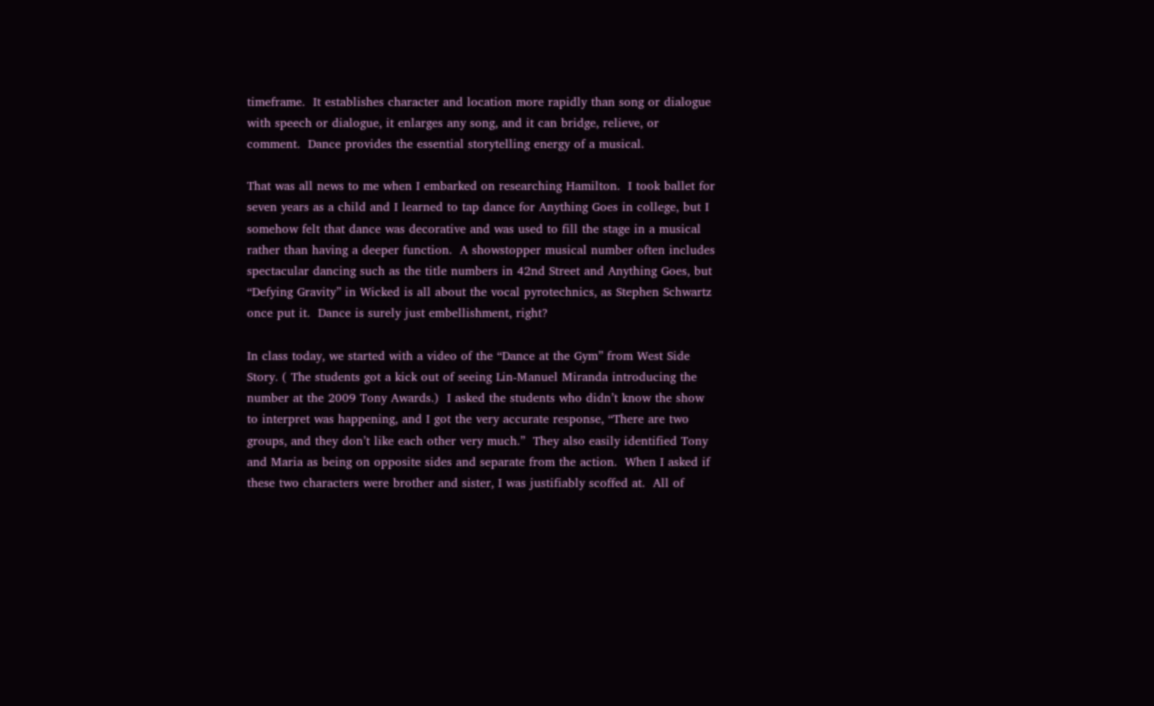timeframe.  It establishes character and location more rapidly than song or dialogue with speech or dialogue, it enlarges any song, and it can bridge, relieve, or comment.  Dance provides the essential storytelling energy of a musical.

That was all news to me when I embarked on researching Hamilton.  I took ballet for seven years as a child and I learned to tap dance for Anything Goes in college, but I somehow felt that dance was decorative and was used to fill the stage in a musical rather than having a deeper function.  A showstopper musical number often includes spectacular dancing such as the title numbers in 42nd Street and Anything Goes, but “Defying Gravity” in Wicked is all about the vocal pyrotechnics, as Stephen Schwartz once put it.  Dance is surely just embellishment, right?

In class today, we started with a video of the “Dance at the Gym” from West Side Story. ( The students got a kick out of seeing Lin-Manuel Miranda introducing the number at the 2009 Tony Awards.)  I asked the students who didn’t know the show to interpret was happening, and I got the very accurate response, “There are two groups, and they don’t like each other very much.”  They also easily identified Tony and Maria as being on opposite sides and separate from the action.  When I asked if these two characters were brother and sister, I was justifiably scoffed at.  All of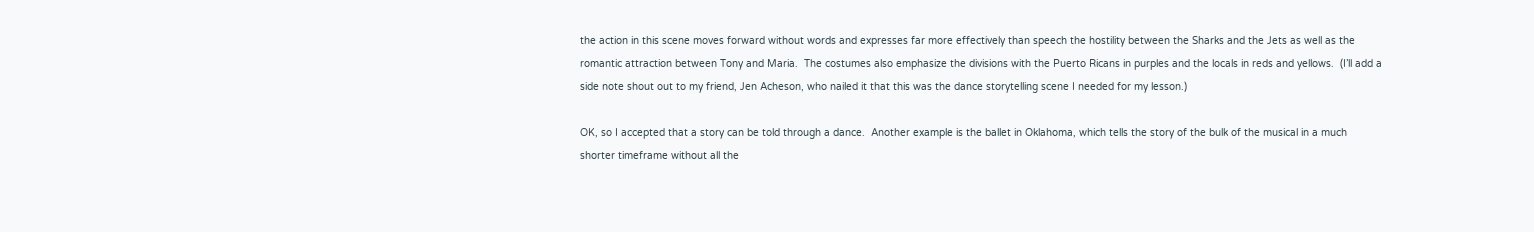the action in this scene moves forward without words and expresses far more effectively than speech the hostility between the Sharks and the Jets as well as the romantic attraction between Tony and Maria.  The costumes also emphasize the divisions with the Puerto Ricans in purples and the locals in reds and yellows.  (I’ll add a side note shout out to my friend, Jen Acheson, who nailed it that this was the dance storytelling scene I needed for my lesson.)

OK, so I accepted that a story can be told through a dance.  Another example is the ballet in Oklahoma, which tells the story of the bulk of the musical in a much shorter timeframe without all the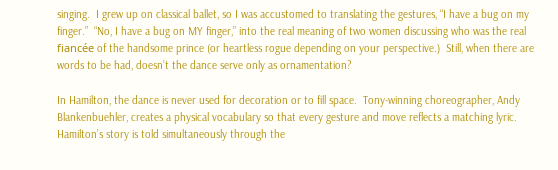singing.  I grew up on classical ballet, so I was accustomed to translating the gestures, “I have a bug on my finger.”  “No, I have a bug on MY finger,” into the real meaning of two women discussing who was the real fiancée of the handsome prince (or heartless rogue depending on your perspective.)  Still, when there are words to be had, doesn’t the dance serve only as ornamentation?

In Hamilton, the dance is never used for decoration or to fill space.  Tony-winning choreographer, Andy Blankenbuehler, creates a physical vocabulary so that every gesture and move reflects a matching lyric.  Hamilton’s story is told simultaneously through the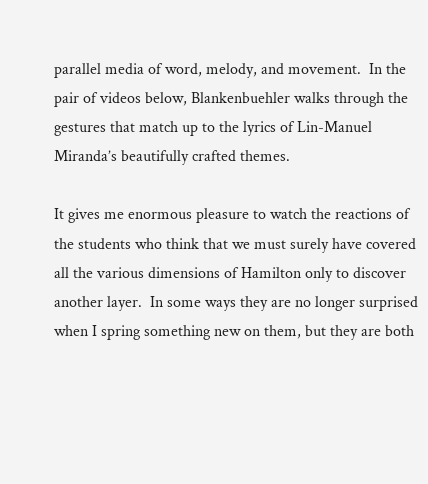parallel media of word, melody, and movement.  In the pair of videos below, Blankenbuehler walks through the gestures that match up to the lyrics of Lin-Manuel Miranda’s beautifully crafted themes.

It gives me enormous pleasure to watch the reactions of the students who think that we must surely have covered all the various dimensions of Hamilton only to discover another layer.  In some ways they are no longer surprised when I spring something new on them, but they are both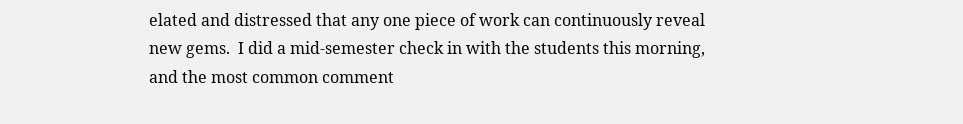elated and distressed that any one piece of work can continuously reveal new gems.  I did a mid-semester check in with the students this morning, and the most common comment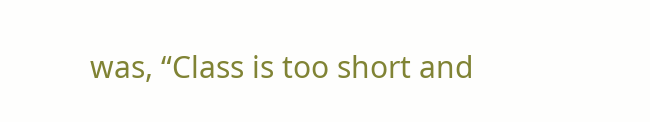was, “Class is too short and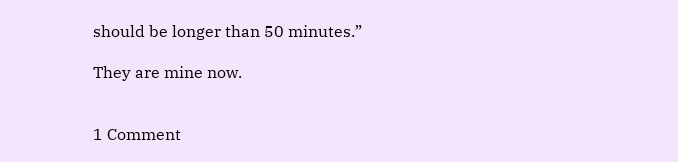should be longer than 50 minutes.”

They are mine now.


1 Comment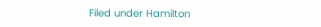Filed under Hamilton